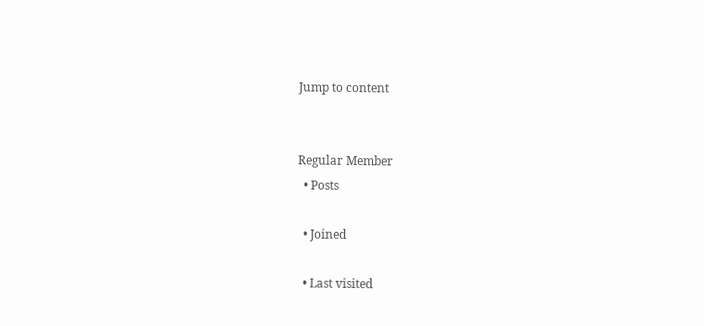Jump to content


Regular Member
  • Posts

  • Joined

  • Last visited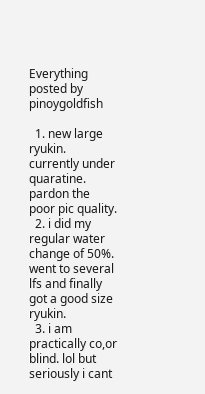Everything posted by pinoygoldfish

  1. new large ryukin. currently under quaratine. pardon the poor pic quality.
  2. i did my regular water change of 50%. went to several lfs and finally got a good size ryukin.
  3. i am practically co,or blind. lol but seriously i cant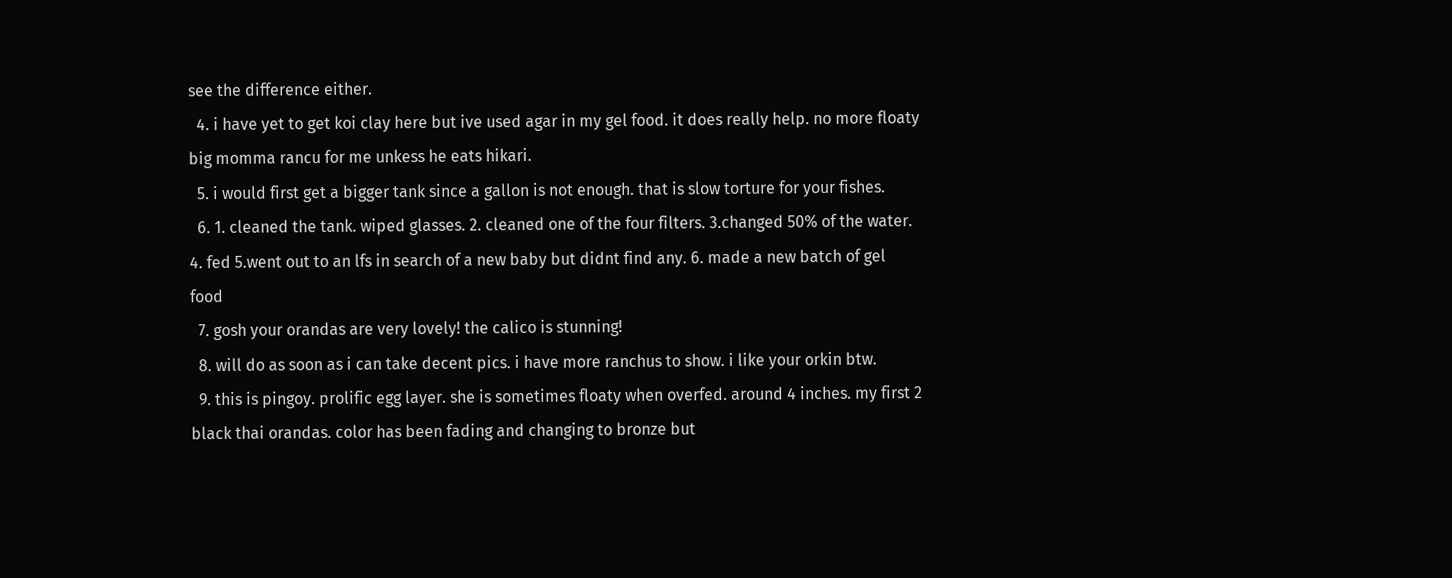see the difference either.
  4. i have yet to get koi clay here but ive used agar in my gel food. it does really help. no more floaty big momma rancu for me unkess he eats hikari.
  5. i would first get a bigger tank since a gallon is not enough. that is slow torture for your fishes.
  6. 1. cleaned the tank. wiped glasses. 2. cleaned one of the four filters. 3.changed 50% of the water. 4. fed 5.went out to an lfs in search of a new baby but didnt find any. 6. made a new batch of gel food
  7. gosh your orandas are very lovely! the calico is stunning!
  8. will do as soon as i can take decent pics. i have more ranchus to show. i like your orkin btw.
  9. this is pingoy. prolific egg layer. she is sometimes floaty when overfed. around 4 inches. my first 2 black thai orandas. color has been fading and changing to bronze but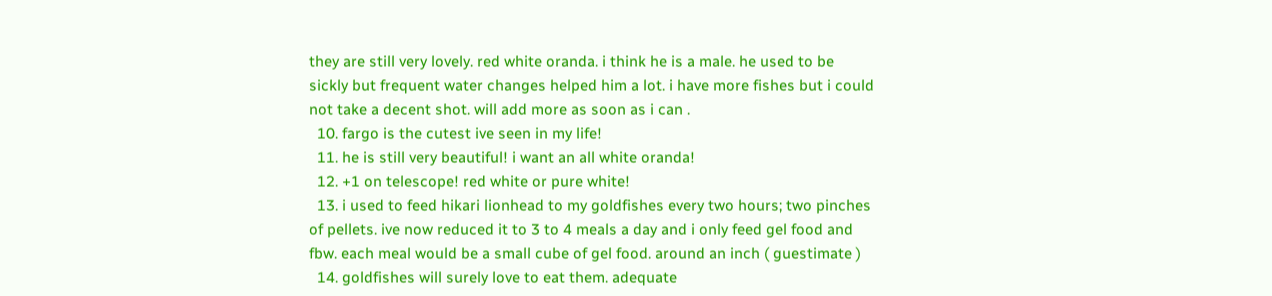they are still very lovely. red white oranda. i think he is a male. he used to be sickly but frequent water changes helped him a lot. i have more fishes but i could not take a decent shot. will add more as soon as i can .
  10. fargo is the cutest ive seen in my life!
  11. he is still very beautiful! i want an all white oranda!
  12. +1 on telescope! red white or pure white!
  13. i used to feed hikari lionhead to my goldfishes every two hours; two pinches of pellets. ive now reduced it to 3 to 4 meals a day and i only feed gel food and fbw. each meal would be a small cube of gel food. around an inch ( guestimate )
  14. goldfishes will surely love to eat them. adequate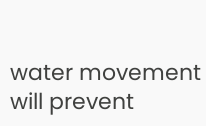water movement will prevent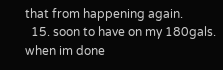that from happening again.
  15. soon to have on my 180gals. when im done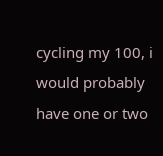cycling my 100, i would probably have one or two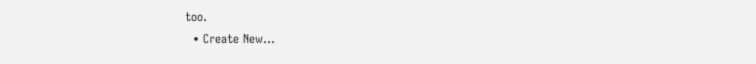too.
  • Create New...